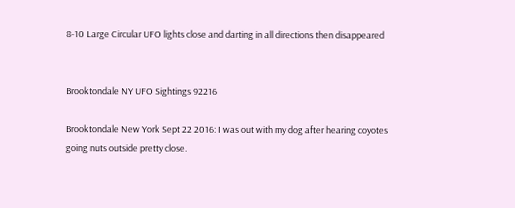8-10 Large Circular UFO lights close and darting in all directions then disappeared


Brooktondale NY UFO Sightings 92216

Brooktondale New York Sept 22 2016: I was out with my dog after hearing coyotes going nuts outside pretty close.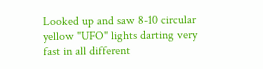Looked up and saw 8-10 circular yellow "UFO" lights darting very fast in all different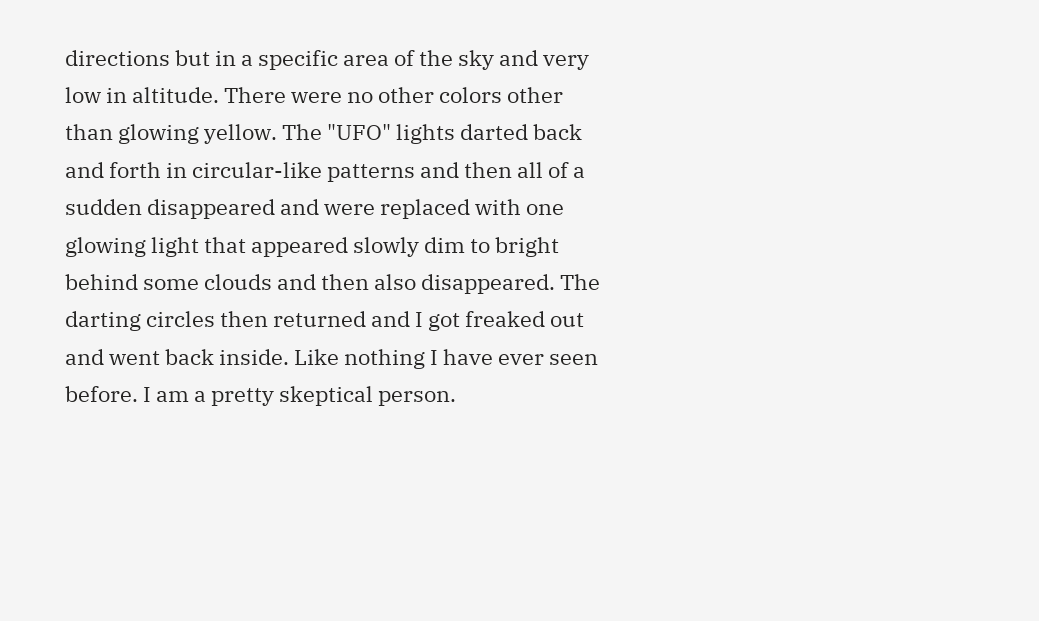directions but in a specific area of the sky and very low in altitude. There were no other colors other than glowing yellow. The "UFO" lights darted back and forth in circular-like patterns and then all of a sudden disappeared and were replaced with one glowing light that appeared slowly dim to bright behind some clouds and then also disappeared. The darting circles then returned and I got freaked out and went back inside. Like nothing I have ever seen before. I am a pretty skeptical person.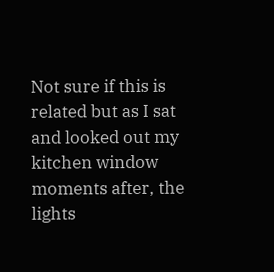Not sure if this is related but as I sat and looked out my kitchen window moments after, the lights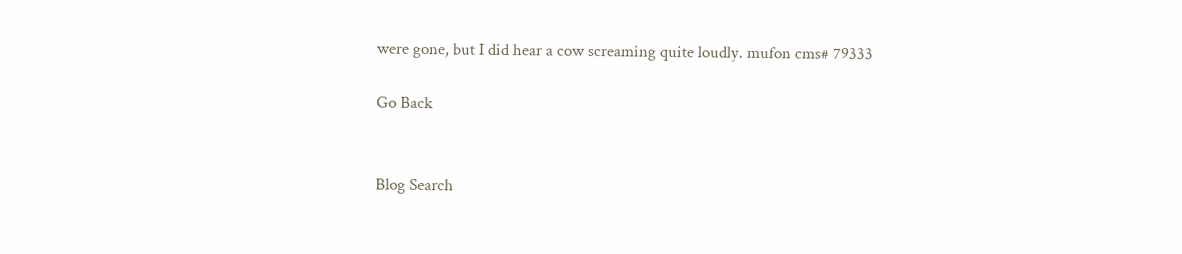were gone, but I did hear a cow screaming quite loudly. mufon cms# 79333

Go Back


Blog Search